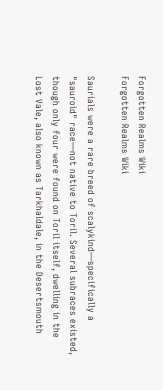Forgotten Realms Wiki
Forgotten Realms Wiki

Saurials were a rare breed of scalykind—specifically a "sauroid" race—not native to Toril. Several subraces existed, though only four were found on Toril itself, dwelling in the Lost Vale, also known as Tarkhaldale, in the Desertsmouth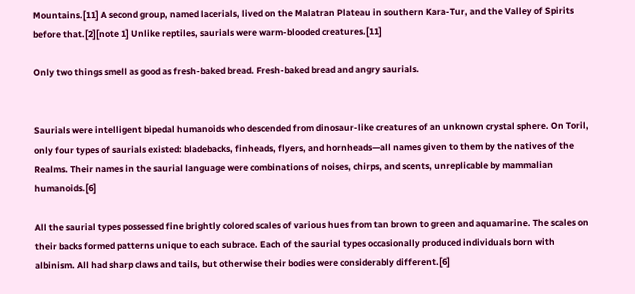Mountains.[11] A second group, named lacerials, lived on the Malatran Plateau in southern Kara-Tur, and the Valley of Spirits before that.[2][note 1] Unlike reptiles, saurials were warm-blooded creatures.[11]

Only two things smell as good as fresh-baked bread. Fresh-baked bread and angry saurials.


Saurials were intelligent bipedal humanoids who descended from dinosaur-like creatures of an unknown crystal sphere. On Toril, only four types of saurials existed: bladebacks, finheads, flyers, and hornheads—all names given to them by the natives of the Realms. Their names in the saurial language were combinations of noises, chirps, and scents, unreplicable by mammalian humanoids.[6]

All the saurial types possessed fine brightly colored scales of various hues from tan brown to green and aquamarine. The scales on their backs formed patterns unique to each subrace. Each of the saurial types occasionally produced individuals born with albinism. All had sharp claws and tails, but otherwise their bodies were considerably different.[6]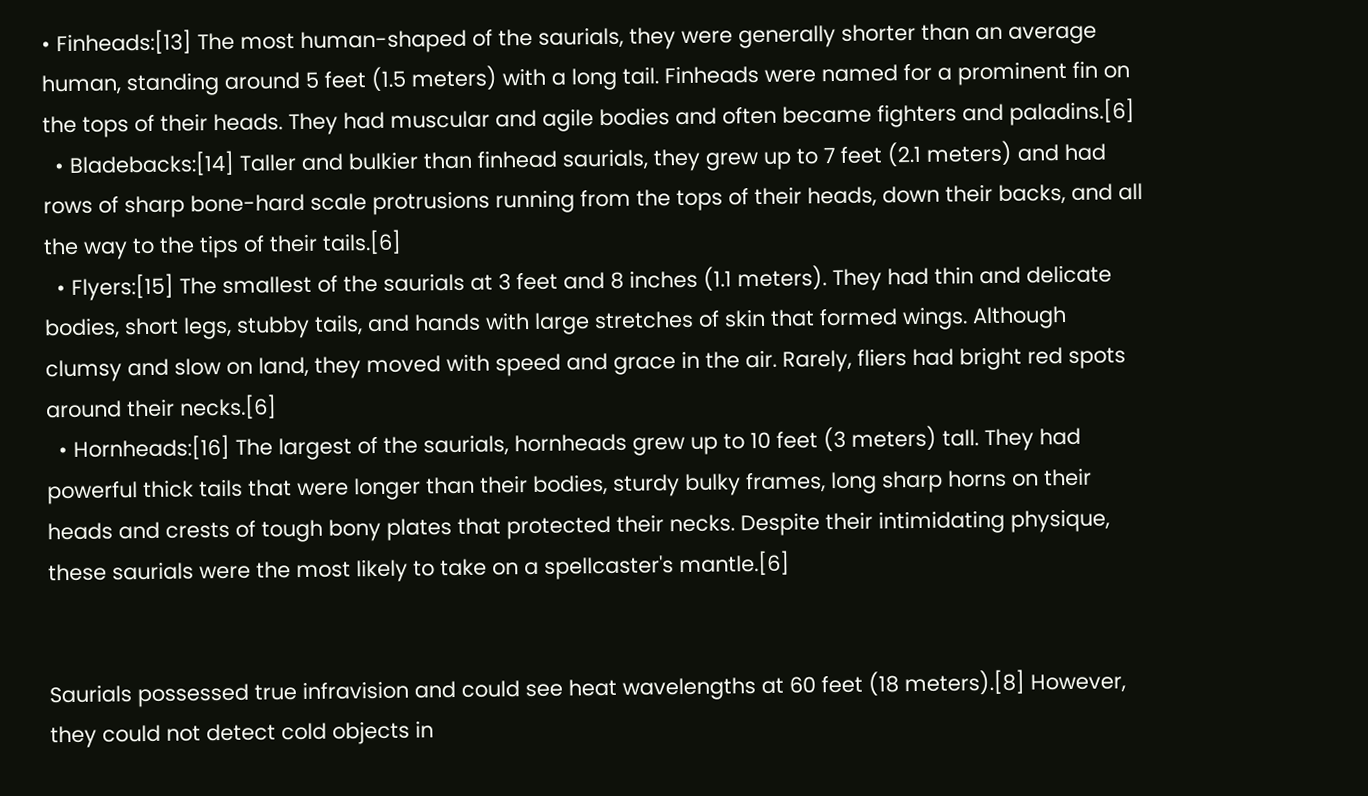• Finheads:[13] The most human-shaped of the saurials, they were generally shorter than an average human, standing around 5 feet (1.5 meters) with a long tail. Finheads were named for a prominent fin on the tops of their heads. They had muscular and agile bodies and often became fighters and paladins.[6]
  • Bladebacks:[14] Taller and bulkier than finhead saurials, they grew up to 7 feet (2.1 meters) and had rows of sharp bone-hard scale protrusions running from the tops of their heads, down their backs, and all the way to the tips of their tails.[6]
  • Flyers:[15] The smallest of the saurials at 3 feet and 8 inches (1.1 meters). They had thin and delicate bodies, short legs, stubby tails, and hands with large stretches of skin that formed wings. Although clumsy and slow on land, they moved with speed and grace in the air. Rarely, fliers had bright red spots around their necks.[6]
  • Hornheads:[16] The largest of the saurials, hornheads grew up to 10 feet (3 meters) tall. They had powerful thick tails that were longer than their bodies, sturdy bulky frames, long sharp horns on their heads and crests of tough bony plates that protected their necks. Despite their intimidating physique, these saurials were the most likely to take on a spellcaster's mantle.[6]


Saurials possessed true infravision and could see heat wavelengths at 60 feet (18 meters).[8] However, they could not detect cold objects in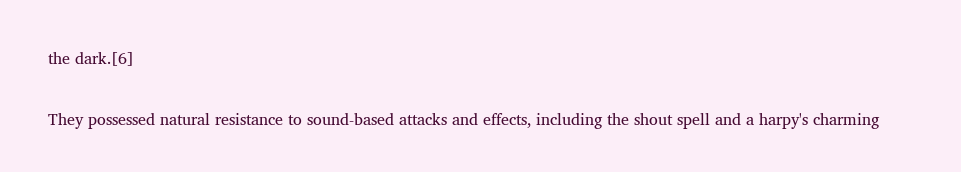the dark.[6]

They possessed natural resistance to sound-based attacks and effects, including the shout spell and a harpy's charming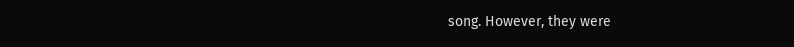song. However, they were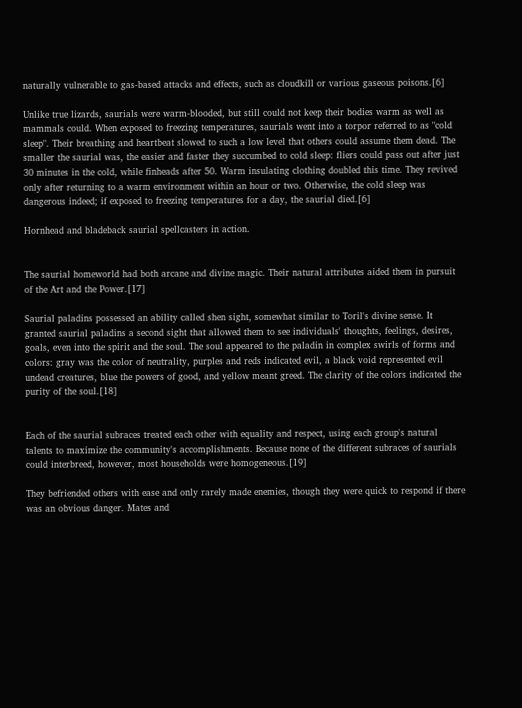naturally vulnerable to gas-based attacks and effects, such as cloudkill or various gaseous poisons.[6]

Unlike true lizards, saurials were warm-blooded, but still could not keep their bodies warm as well as mammals could. When exposed to freezing temperatures, saurials went into a torpor referred to as "cold sleep". Their breathing and heartbeat slowed to such a low level that others could assume them dead. The smaller the saurial was, the easier and faster they succumbed to cold sleep: fliers could pass out after just 30 minutes in the cold, while finheads after 50. Warm insulating clothing doubled this time. They revived only after returning to a warm environment within an hour or two. Otherwise, the cold sleep was dangerous indeed; if exposed to freezing temperatures for a day, the saurial died.[6]

Hornhead and bladeback saurial spellcasters in action.


The saurial homeworld had both arcane and divine magic. Their natural attributes aided them in pursuit of the Art and the Power.[17]

Saurial paladins possessed an ability called shen sight, somewhat similar to Toril's divine sense. It granted saurial paladins a second sight that allowed them to see individuals' thoughts, feelings, desires, goals, even into the spirit and the soul. The soul appeared to the paladin in complex swirls of forms and colors: gray was the color of neutrality, purples and reds indicated evil, a black void represented evil undead creatures, blue the powers of good, and yellow meant greed. The clarity of the colors indicated the purity of the soul.[18]


Each of the saurial subraces treated each other with equality and respect, using each group's natural talents to maximize the community's accomplishments. Because none of the different subraces of saurials could interbreed, however, most households were homogeneous.[19]

They befriended others with ease and only rarely made enemies, though they were quick to respond if there was an obvious danger. Mates and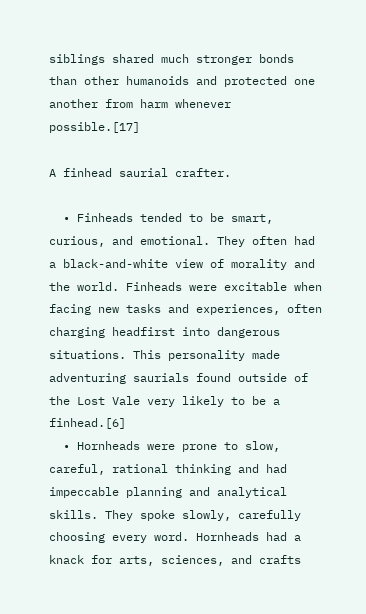siblings shared much stronger bonds than other humanoids and protected one another from harm whenever possible.[17]

A finhead saurial crafter.

  • Finheads tended to be smart, curious, and emotional. They often had a black-and-white view of morality and the world. Finheads were excitable when facing new tasks and experiences, often charging headfirst into dangerous situations. This personality made adventuring saurials found outside of the Lost Vale very likely to be a finhead.[6]
  • Hornheads were prone to slow, careful, rational thinking and had impeccable planning and analytical skills. They spoke slowly, carefully choosing every word. Hornheads had a knack for arts, sciences, and crafts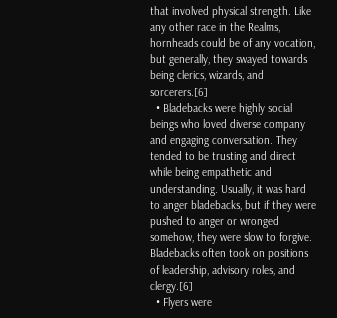that involved physical strength. Like any other race in the Realms, hornheads could be of any vocation, but generally, they swayed towards being clerics, wizards, and sorcerers.[6]
  • Bladebacks were highly social beings who loved diverse company and engaging conversation. They tended to be trusting and direct while being empathetic and understanding. Usually, it was hard to anger bladebacks, but if they were pushed to anger or wronged somehow, they were slow to forgive. Bladebacks often took on positions of leadership, advisory roles, and clergy.[6]
  • Flyers were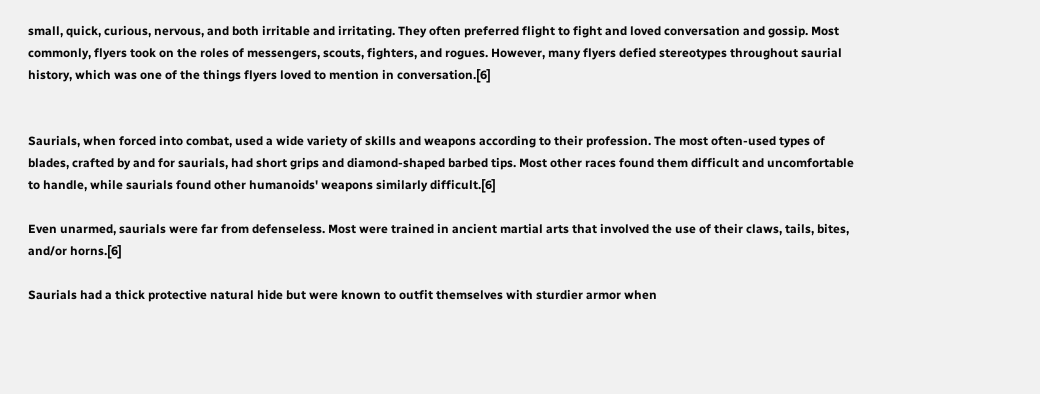small, quick, curious, nervous, and both irritable and irritating. They often preferred flight to fight and loved conversation and gossip. Most commonly, flyers took on the roles of messengers, scouts, fighters, and rogues. However, many flyers defied stereotypes throughout saurial history, which was one of the things flyers loved to mention in conversation.[6]


Saurials, when forced into combat, used a wide variety of skills and weapons according to their profession. The most often-used types of blades, crafted by and for saurials, had short grips and diamond-shaped barbed tips. Most other races found them difficult and uncomfortable to handle, while saurials found other humanoids' weapons similarly difficult.[6]

Even unarmed, saurials were far from defenseless. Most were trained in ancient martial arts that involved the use of their claws, tails, bites, and/or horns.[6]

Saurials had a thick protective natural hide but were known to outfit themselves with sturdier armor when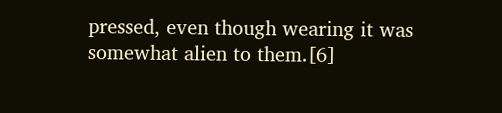pressed, even though wearing it was somewhat alien to them.[6]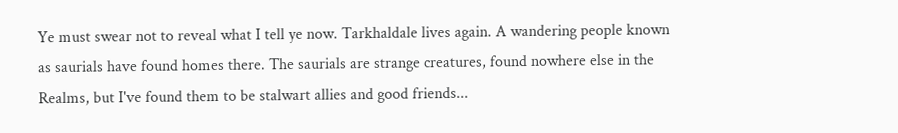Ye must swear not to reveal what I tell ye now. Tarkhaldale lives again. A wandering people known as saurials have found homes there. The saurials are strange creatures, found nowhere else in the Realms, but I've found them to be stalwart allies and good friends...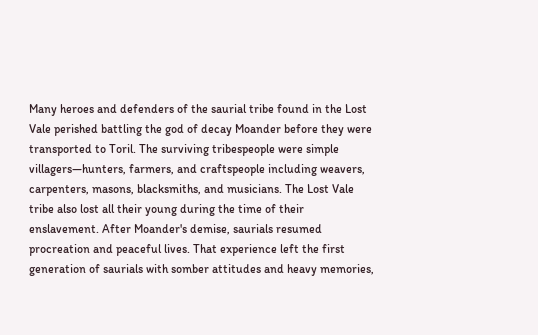Many heroes and defenders of the saurial tribe found in the Lost Vale perished battling the god of decay Moander before they were transported to Toril. The surviving tribespeople were simple villagers—hunters, farmers, and craftspeople including weavers, carpenters, masons, blacksmiths, and musicians. The Lost Vale tribe also lost all their young during the time of their enslavement. After Moander's demise, saurials resumed procreation and peaceful lives. That experience left the first generation of saurials with somber attitudes and heavy memories,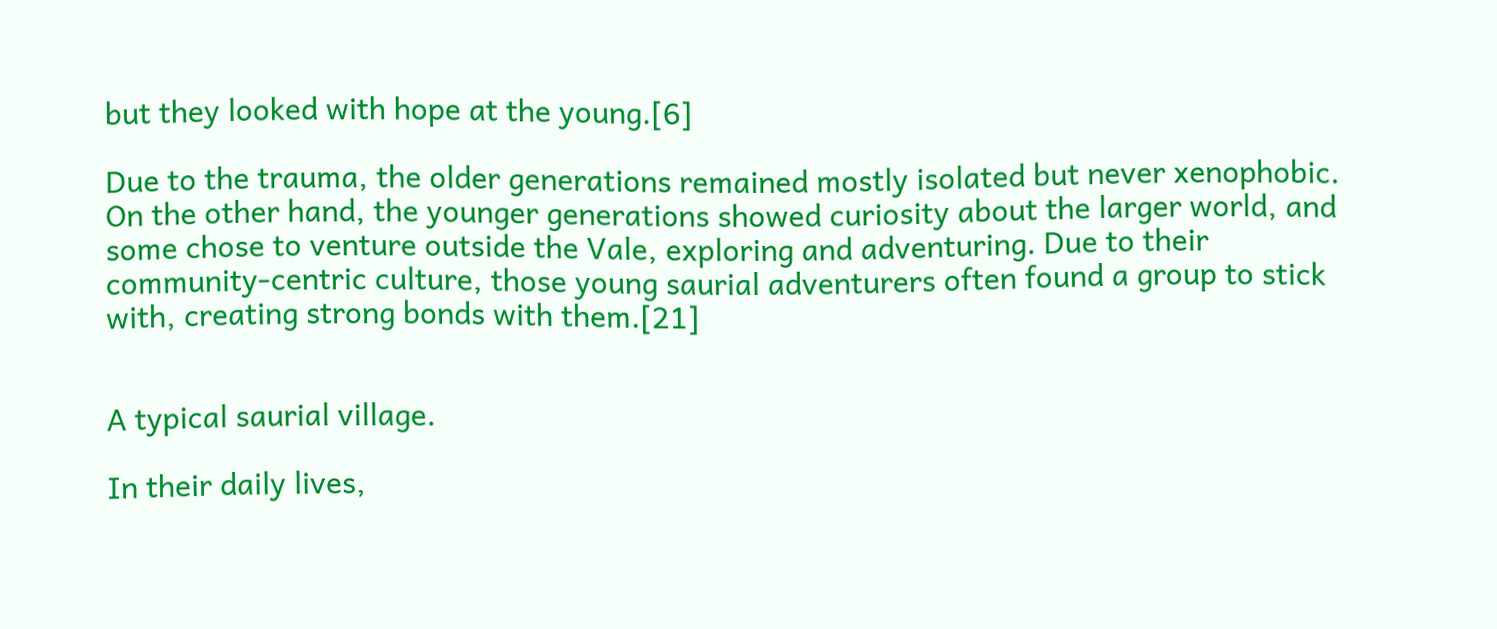but they looked with hope at the young.[6]

Due to the trauma, the older generations remained mostly isolated but never xenophobic. On the other hand, the younger generations showed curiosity about the larger world, and some chose to venture outside the Vale, exploring and adventuring. Due to their community-centric culture, those young saurial adventurers often found a group to stick with, creating strong bonds with them.[21]


A typical saurial village.

In their daily lives,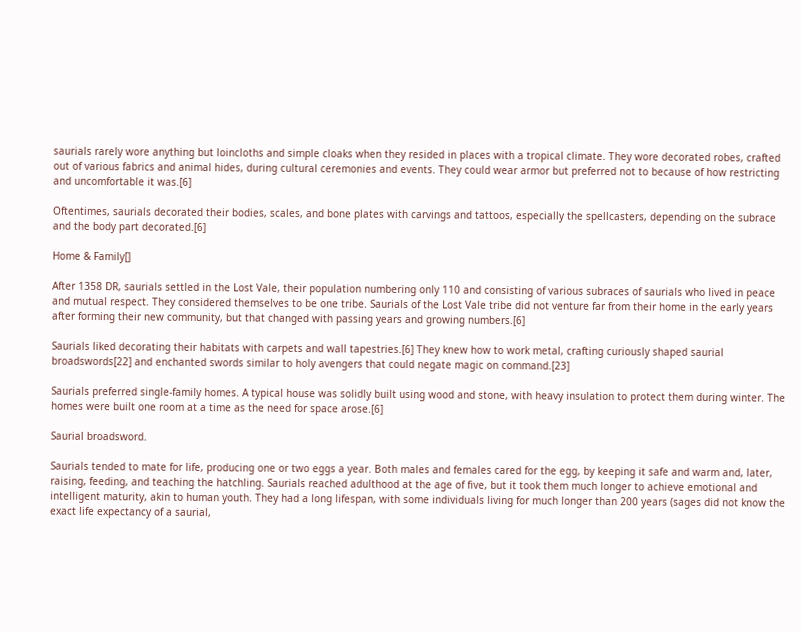saurials rarely wore anything but loincloths and simple cloaks when they resided in places with a tropical climate. They wore decorated robes, crafted out of various fabrics and animal hides, during cultural ceremonies and events. They could wear armor but preferred not to because of how restricting and uncomfortable it was.[6]

Oftentimes, saurials decorated their bodies, scales, and bone plates with carvings and tattoos, especially the spellcasters, depending on the subrace and the body part decorated.[6]

Home & Family[]

After 1358 DR, saurials settled in the Lost Vale, their population numbering only 110 and consisting of various subraces of saurials who lived in peace and mutual respect. They considered themselves to be one tribe. Saurials of the Lost Vale tribe did not venture far from their home in the early years after forming their new community, but that changed with passing years and growing numbers.[6]

Saurials liked decorating their habitats with carpets and wall tapestries.[6] They knew how to work metal, crafting curiously shaped saurial broadswords[22] and enchanted swords similar to holy avengers that could negate magic on command.[23]

Saurials preferred single-family homes. A typical house was solidly built using wood and stone, with heavy insulation to protect them during winter. The homes were built one room at a time as the need for space arose.[6]

Saurial broadsword.

Saurials tended to mate for life, producing one or two eggs a year. Both males and females cared for the egg, by keeping it safe and warm and, later, raising, feeding, and teaching the hatchling. Saurials reached adulthood at the age of five, but it took them much longer to achieve emotional and intelligent maturity, akin to human youth. They had a long lifespan, with some individuals living for much longer than 200 years (sages did not know the exact life expectancy of a saurial,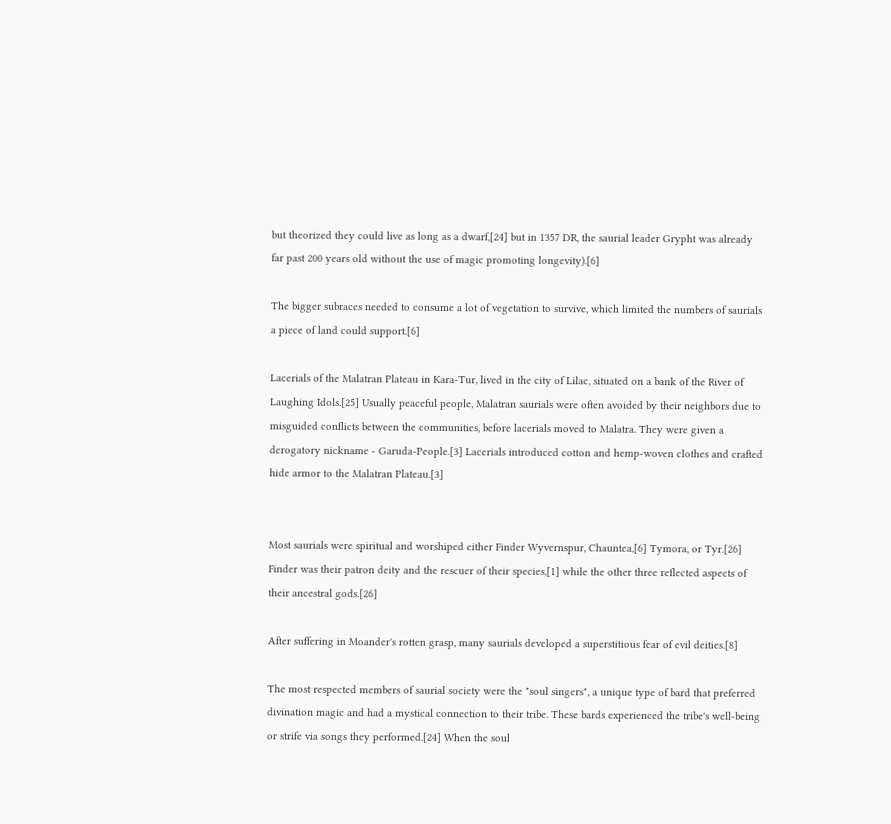but theorized they could live as long as a dwarf,[24] but in 1357 DR, the saurial leader Grypht was already far past 200 years old without the use of magic promoting longevity).[6]

The bigger subraces needed to consume a lot of vegetation to survive, which limited the numbers of saurials a piece of land could support.[6]

Lacerials of the Malatran Plateau in Kara-Tur, lived in the city of Lilac, situated on a bank of the River of Laughing Idols.[25] Usually peaceful people, Malatran saurials were often avoided by their neighbors due to misguided conflicts between the communities, before lacerials moved to Malatra. They were given a derogatory nickname - Garuda-People.[3] Lacerials introduced cotton and hemp-woven clothes and crafted hide armor to the Malatran Plateau.[3]


Most saurials were spiritual and worshiped either Finder Wyvernspur, Chauntea,[6] Tymora, or Tyr.[26] Finder was their patron deity and the rescuer of their species,[1] while the other three reflected aspects of their ancestral gods.[26]

After suffering in Moander's rotten grasp, many saurials developed a superstitious fear of evil deities.[8]

The most respected members of saurial society were the "soul singers", a unique type of bard that preferred divination magic and had a mystical connection to their tribe. These bards experienced the tribe's well-being or strife via songs they performed.[24] When the soul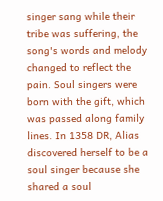singer sang while their tribe was suffering, the song's words and melody changed to reflect the pain. Soul singers were born with the gift, which was passed along family lines. In 1358 DR, Alias discovered herself to be a soul singer because she shared a soul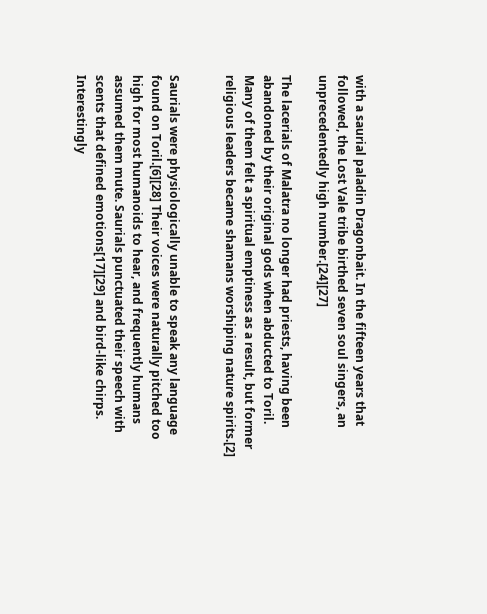with a saurial paladin Dragonbait. In the fifteen years that followed, the Lost Vale tribe birthed seven soul singers, an unprecedentedly high number.[24][27]

The lacerials of Malatra no longer had priests, having been abandoned by their original gods when abducted to Toril. Many of them felt a spiritual emptiness as a result, but former religious leaders became shamans worshiping nature spirits.[2]


Saurials were physiologically unable to speak any language found on Toril.[6][28] Their voices were naturally pitched too high for most humanoids to hear, and frequently humans assumed them mute. Saurials punctuated their speech with scents that defined emotions[17][29] and bird-like chirps. Interestingly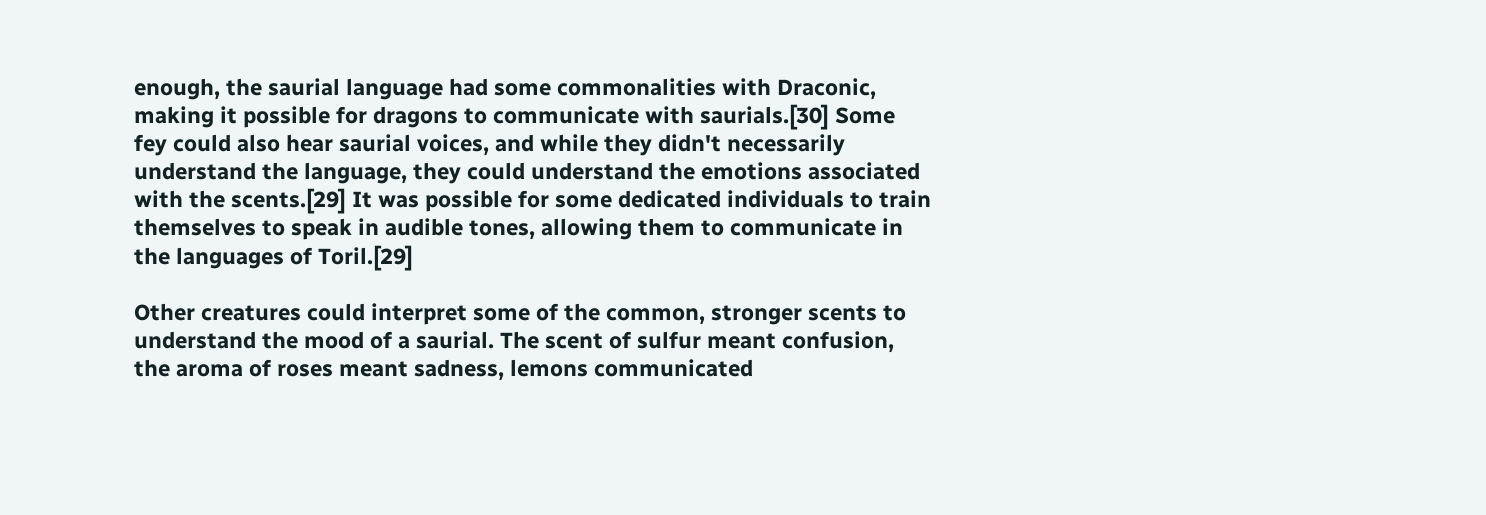enough, the saurial language had some commonalities with Draconic, making it possible for dragons to communicate with saurials.[30] Some fey could also hear saurial voices, and while they didn't necessarily understand the language, they could understand the emotions associated with the scents.[29] It was possible for some dedicated individuals to train themselves to speak in audible tones, allowing them to communicate in the languages of Toril.[29]

Other creatures could interpret some of the common, stronger scents to understand the mood of a saurial. The scent of sulfur meant confusion, the aroma of roses meant sadness, lemons communicated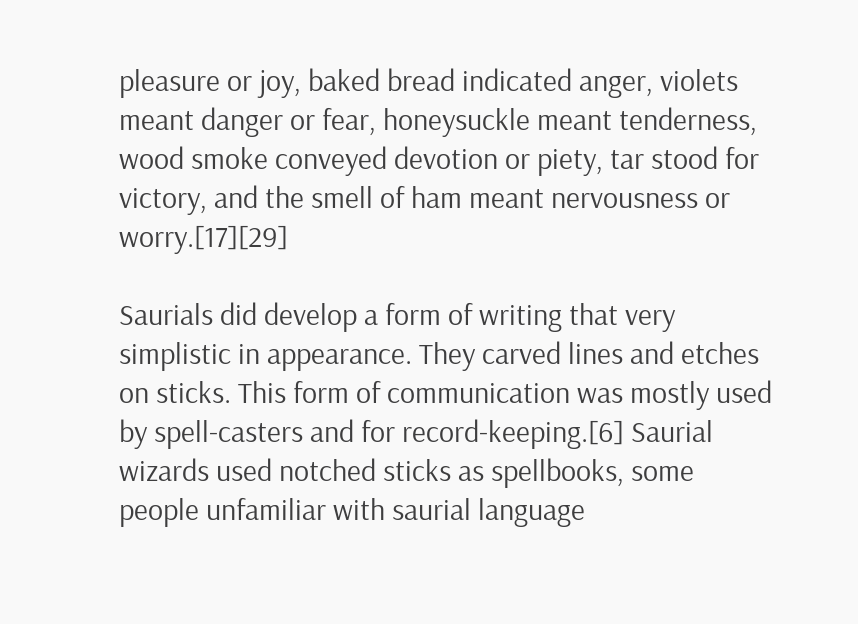pleasure or joy, baked bread indicated anger, violets meant danger or fear, honeysuckle meant tenderness, wood smoke conveyed devotion or piety, tar stood for victory, and the smell of ham meant nervousness or worry.[17][29]

Saurials did develop a form of writing that very simplistic in appearance. They carved lines and etches on sticks. This form of communication was mostly used by spell-casters and for record-keeping.[6] Saurial wizards used notched sticks as spellbooks, some people unfamiliar with saurial language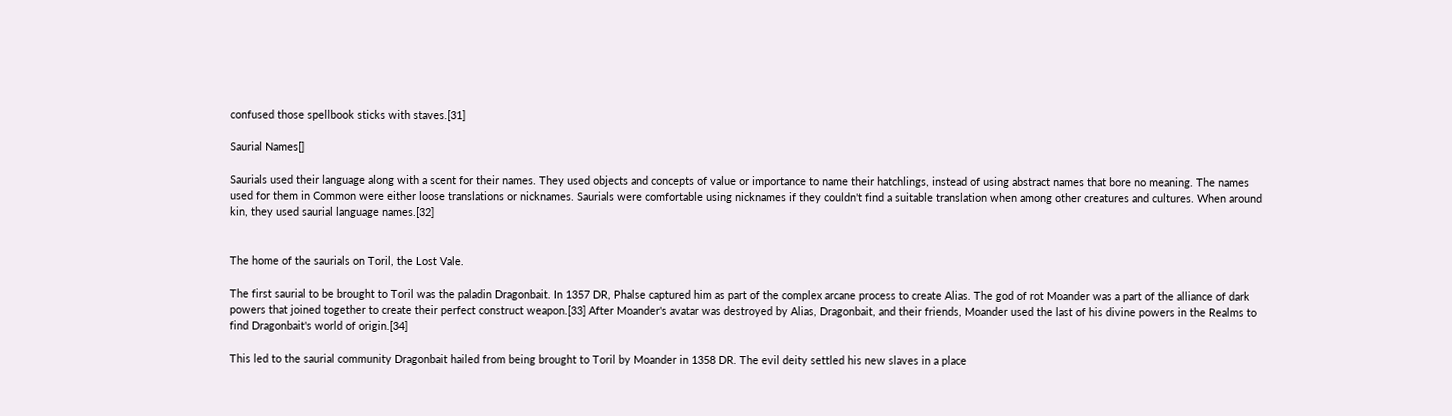confused those spellbook sticks with staves.[31]

Saurial Names[]

Saurials used their language along with a scent for their names. They used objects and concepts of value or importance to name their hatchlings, instead of using abstract names that bore no meaning. The names used for them in Common were either loose translations or nicknames. Saurials were comfortable using nicknames if they couldn't find a suitable translation when among other creatures and cultures. When around kin, they used saurial language names.[32]


The home of the saurials on Toril, the Lost Vale.

The first saurial to be brought to Toril was the paladin Dragonbait. In 1357 DR, Phalse captured him as part of the complex arcane process to create Alias. The god of rot Moander was a part of the alliance of dark powers that joined together to create their perfect construct weapon.[33] After Moander's avatar was destroyed by Alias, Dragonbait, and their friends, Moander used the last of his divine powers in the Realms to find Dragonbait's world of origin.[34]

This led to the saurial community Dragonbait hailed from being brought to Toril by Moander in 1358 DR. The evil deity settled his new slaves in a place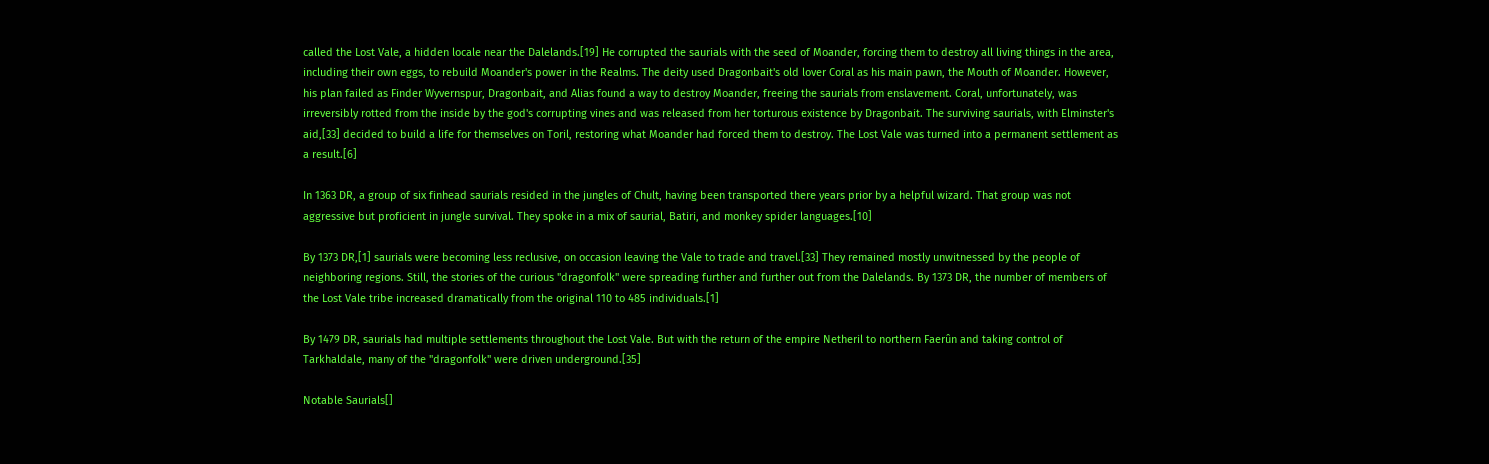called the Lost Vale, a hidden locale near the Dalelands.[19] He corrupted the saurials with the seed of Moander, forcing them to destroy all living things in the area, including their own eggs, to rebuild Moander's power in the Realms. The deity used Dragonbait's old lover Coral as his main pawn, the Mouth of Moander. However, his plan failed as Finder Wyvernspur, Dragonbait, and Alias found a way to destroy Moander, freeing the saurials from enslavement. Coral, unfortunately, was irreversibly rotted from the inside by the god's corrupting vines and was released from her torturous existence by Dragonbait. The surviving saurials, with Elminster's aid,[33] decided to build a life for themselves on Toril, restoring what Moander had forced them to destroy. The Lost Vale was turned into a permanent settlement as a result.[6]

In 1363 DR, a group of six finhead saurials resided in the jungles of Chult, having been transported there years prior by a helpful wizard. That group was not aggressive but proficient in jungle survival. They spoke in a mix of saurial, Batiri, and monkey spider languages.[10]

By 1373 DR,[1] saurials were becoming less reclusive, on occasion leaving the Vale to trade and travel.[33] They remained mostly unwitnessed by the people of neighboring regions. Still, the stories of the curious "dragonfolk" were spreading further and further out from the Dalelands. By 1373 DR, the number of members of the Lost Vale tribe increased dramatically from the original 110 to 485 individuals.[1]

By 1479 DR, saurials had multiple settlements throughout the Lost Vale. But with the return of the empire Netheril to northern Faerûn and taking control of Tarkhaldale, many of the "dragonfolk" were driven underground.[35]

Notable Saurials[]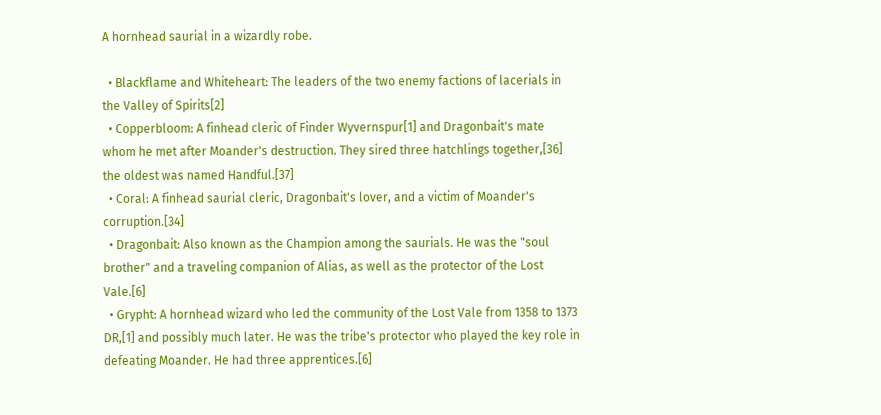A hornhead saurial in a wizardly robe.

  • Blackflame and Whiteheart: The leaders of the two enemy factions of lacerials in the Valley of Spirits[2]
  • Copperbloom: A finhead cleric of Finder Wyvernspur[1] and Dragonbait's mate whom he met after Moander's destruction. They sired three hatchlings together,[36] the oldest was named Handful.[37]
  • Coral: A finhead saurial cleric, Dragonbait's lover, and a victim of Moander's corruption.[34]
  • Dragonbait: Also known as the Champion among the saurials. He was the "soul brother" and a traveling companion of Alias, as well as the protector of the Lost Vale.[6]
  • Grypht: A hornhead wizard who led the community of the Lost Vale from 1358 to 1373 DR,[1] and possibly much later. He was the tribe's protector who played the key role in defeating Moander. He had three apprentices.[6]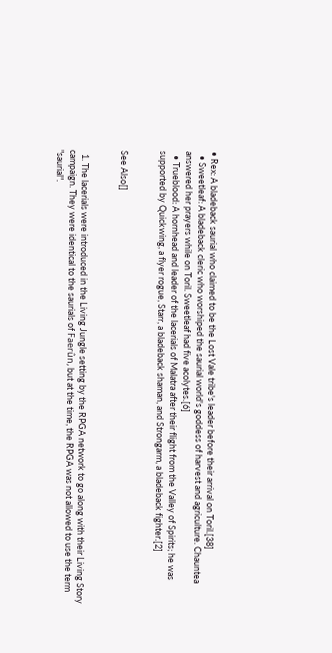• Rex: A bladeback saurial who claimed to be the Lost Vale tribe's leader before their arrival on Toril.[38]
  • Sweetleaf: A bladeback cleric who worshiped the saurial world's goddess of harvest and agriculture. Chauntea answered her prayers while on Toril. Sweetleaf had five acolytes.[6]
  • Trueblood: A hornhead and leader of the lacerials of Malatra after their flight from the Valley of Spirits; he was supported by Quickwing, a flyer rogue, Starr, a bladeback shaman, and Strongarm, a bladeback fighter.[2]


See Also[]


  1. The lacerials were introduced in the Living Jungle setting by the RPGA network to go along with their Living Story campaign. They were identical to the saurials of Faerûn, but at the time, the RPGA was not allowed to use the term "saurial".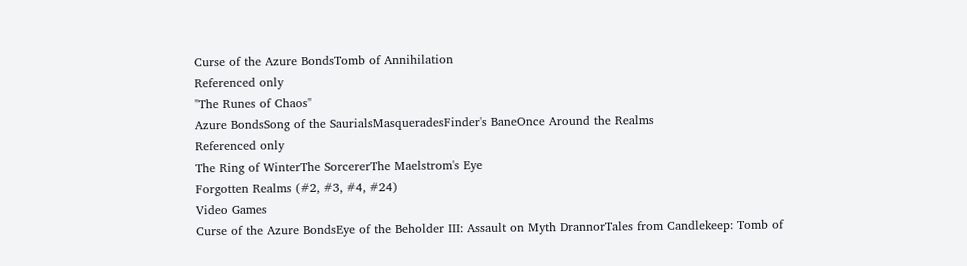Curse of the Azure BondsTomb of Annihilation
Referenced only
"The Runes of Chaos"
Azure BondsSong of the SaurialsMasqueradesFinder's BaneOnce Around the Realms
Referenced only
The Ring of WinterThe SorcererThe Maelstrom's Eye
Forgotten Realms (#2, #3, #4, #24)
Video Games
Curse of the Azure BondsEye of the Beholder III: Assault on Myth DrannorTales from Candlekeep: Tomb of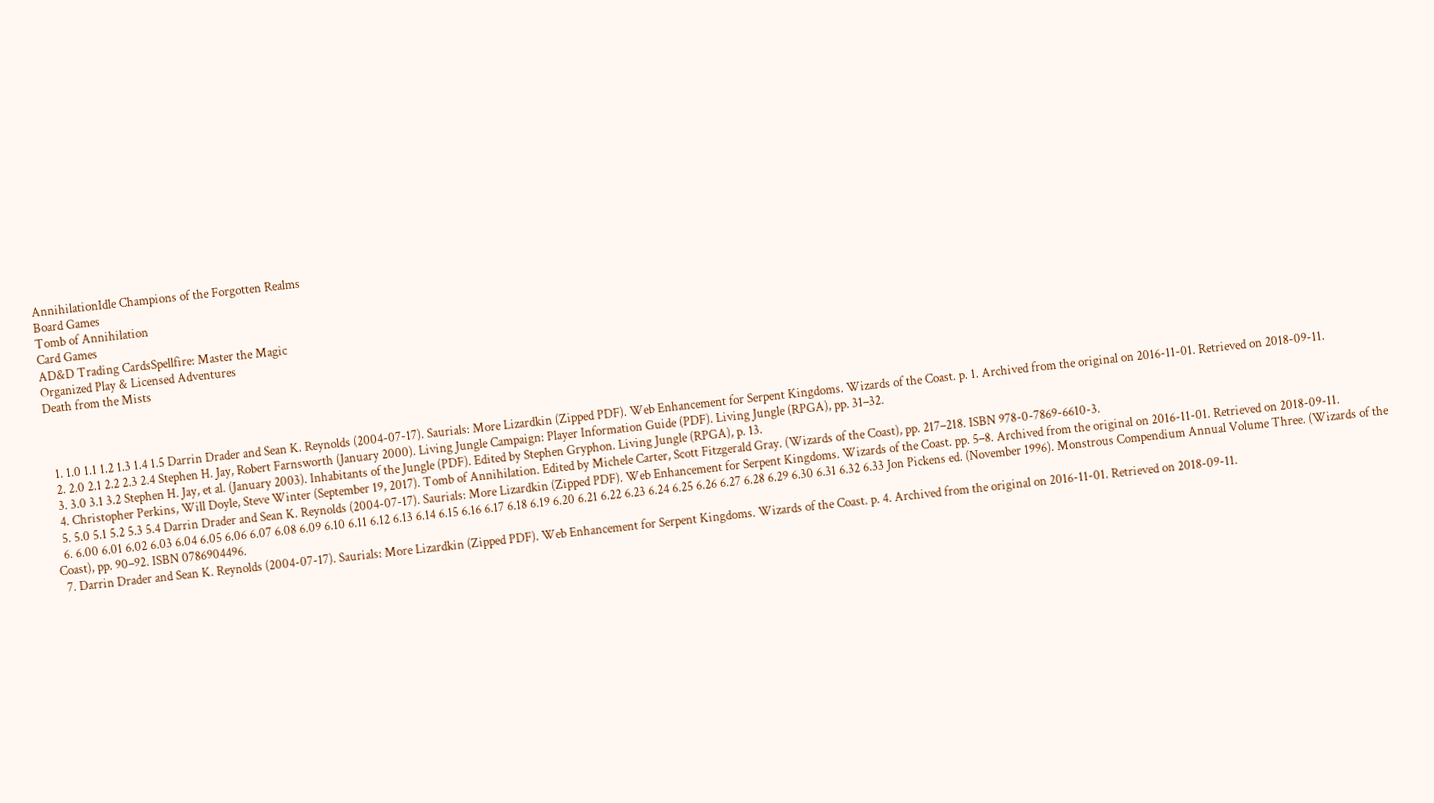AnnihilationIdle Champions of the Forgotten Realms
Board Games
Tomb of Annihilation
Card Games
AD&D Trading CardsSpellfire: Master the Magic
Organized Play & Licensed Adventures
Death from the Mists



  1. 1.0 1.1 1.2 1.3 1.4 1.5 Darrin Drader and Sean K. Reynolds (2004-07-17). Saurials: More Lizardkin (Zipped PDF). Web Enhancement for Serpent Kingdoms. Wizards of the Coast. p. 1. Archived from the original on 2016-11-01. Retrieved on 2018-09-11.
  2. 2.0 2.1 2.2 2.3 2.4 Stephen H. Jay, Robert Farnsworth (January 2000). Living Jungle Campaign: Player Information Guide (PDF). Living Jungle (RPGA), pp. 31–32.
  3. 3.0 3.1 3.2 Stephen H. Jay, et al. (January 2003). Inhabitants of the Jungle (PDF). Edited by Stephen Gryphon. Living Jungle (RPGA), p. 13.
  4. Christopher Perkins, Will Doyle, Steve Winter (September 19, 2017). Tomb of Annihilation. Edited by Michele Carter, Scott Fitzgerald Gray. (Wizards of the Coast), pp. 217–218. ISBN 978-0-7869-6610-3.
  5. 5.0 5.1 5.2 5.3 5.4 Darrin Drader and Sean K. Reynolds (2004-07-17). Saurials: More Lizardkin (Zipped PDF). Web Enhancement for Serpent Kingdoms. Wizards of the Coast. pp. 5–8. Archived from the original on 2016-11-01. Retrieved on 2018-09-11.
  6. 6.00 6.01 6.02 6.03 6.04 6.05 6.06 6.07 6.08 6.09 6.10 6.11 6.12 6.13 6.14 6.15 6.16 6.17 6.18 6.19 6.20 6.21 6.22 6.23 6.24 6.25 6.26 6.27 6.28 6.29 6.30 6.31 6.32 6.33 Jon Pickens ed. (November 1996). Monstrous Compendium Annual Volume Three. (Wizards of the Coast), pp. 90–92. ISBN 0786904496.
  7. Darrin Drader and Sean K. Reynolds (2004-07-17). Saurials: More Lizardkin (Zipped PDF). Web Enhancement for Serpent Kingdoms. Wizards of the Coast. p. 4. Archived from the original on 2016-11-01. Retrieved on 2018-09-11.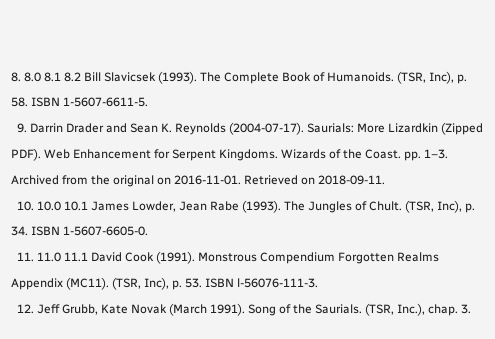8. 8.0 8.1 8.2 Bill Slavicsek (1993). The Complete Book of Humanoids. (TSR, Inc), p. 58. ISBN 1-5607-6611-5.
  9. Darrin Drader and Sean K. Reynolds (2004-07-17). Saurials: More Lizardkin (Zipped PDF). Web Enhancement for Serpent Kingdoms. Wizards of the Coast. pp. 1–3. Archived from the original on 2016-11-01. Retrieved on 2018-09-11.
  10. 10.0 10.1 James Lowder, Jean Rabe (1993). The Jungles of Chult. (TSR, Inc), p. 34. ISBN 1-5607-6605-0.
  11. 11.0 11.1 David Cook (1991). Monstrous Compendium Forgotten Realms Appendix (MC11). (TSR, Inc), p. 53. ISBN l-56076-111-3.
  12. Jeff Grubb, Kate Novak (March 1991). Song of the Saurials. (TSR, Inc.), chap. 3.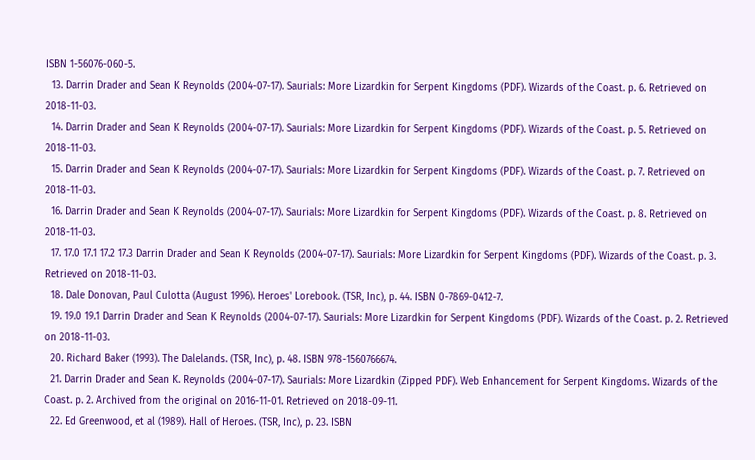ISBN 1-56076-060-5.
  13. Darrin Drader and Sean K Reynolds (2004-07-17). Saurials: More Lizardkin for Serpent Kingdoms (PDF). Wizards of the Coast. p. 6. Retrieved on 2018-11-03.
  14. Darrin Drader and Sean K Reynolds (2004-07-17). Saurials: More Lizardkin for Serpent Kingdoms (PDF). Wizards of the Coast. p. 5. Retrieved on 2018-11-03.
  15. Darrin Drader and Sean K Reynolds (2004-07-17). Saurials: More Lizardkin for Serpent Kingdoms (PDF). Wizards of the Coast. p. 7. Retrieved on 2018-11-03.
  16. Darrin Drader and Sean K Reynolds (2004-07-17). Saurials: More Lizardkin for Serpent Kingdoms (PDF). Wizards of the Coast. p. 8. Retrieved on 2018-11-03.
  17. 17.0 17.1 17.2 17.3 Darrin Drader and Sean K Reynolds (2004-07-17). Saurials: More Lizardkin for Serpent Kingdoms (PDF). Wizards of the Coast. p. 3. Retrieved on 2018-11-03.
  18. Dale Donovan, Paul Culotta (August 1996). Heroes' Lorebook. (TSR, Inc), p. 44. ISBN 0-7869-0412-7.
  19. 19.0 19.1 Darrin Drader and Sean K Reynolds (2004-07-17). Saurials: More Lizardkin for Serpent Kingdoms (PDF). Wizards of the Coast. p. 2. Retrieved on 2018-11-03.
  20. Richard Baker (1993). The Dalelands. (TSR, Inc), p. 48. ISBN 978-1560766674.
  21. Darrin Drader and Sean K. Reynolds (2004-07-17). Saurials: More Lizardkin (Zipped PDF). Web Enhancement for Serpent Kingdoms. Wizards of the Coast. p. 2. Archived from the original on 2016-11-01. Retrieved on 2018-09-11.
  22. Ed Greenwood, et al (1989). Hall of Heroes. (TSR, Inc), p. 23. ISBN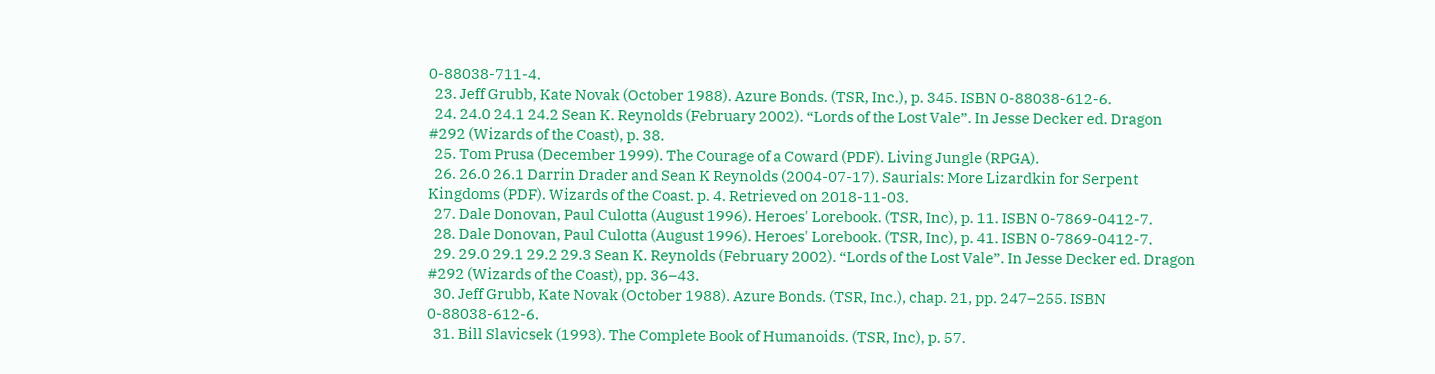0-88038-711-4.
  23. Jeff Grubb, Kate Novak (October 1988). Azure Bonds. (TSR, Inc.), p. 345. ISBN 0-88038-612-6.
  24. 24.0 24.1 24.2 Sean K. Reynolds (February 2002). “Lords of the Lost Vale”. In Jesse Decker ed. Dragon #292 (Wizards of the Coast), p. 38.
  25. Tom Prusa (December 1999). The Courage of a Coward (PDF). Living Jungle (RPGA).
  26. 26.0 26.1 Darrin Drader and Sean K Reynolds (2004-07-17). Saurials: More Lizardkin for Serpent Kingdoms (PDF). Wizards of the Coast. p. 4. Retrieved on 2018-11-03.
  27. Dale Donovan, Paul Culotta (August 1996). Heroes' Lorebook. (TSR, Inc), p. 11. ISBN 0-7869-0412-7.
  28. Dale Donovan, Paul Culotta (August 1996). Heroes' Lorebook. (TSR, Inc), p. 41. ISBN 0-7869-0412-7.
  29. 29.0 29.1 29.2 29.3 Sean K. Reynolds (February 2002). “Lords of the Lost Vale”. In Jesse Decker ed. Dragon #292 (Wizards of the Coast), pp. 36–43.
  30. Jeff Grubb, Kate Novak (October 1988). Azure Bonds. (TSR, Inc.), chap. 21, pp. 247–255. ISBN 0-88038-612-6.
  31. Bill Slavicsek (1993). The Complete Book of Humanoids. (TSR, Inc), p. 57.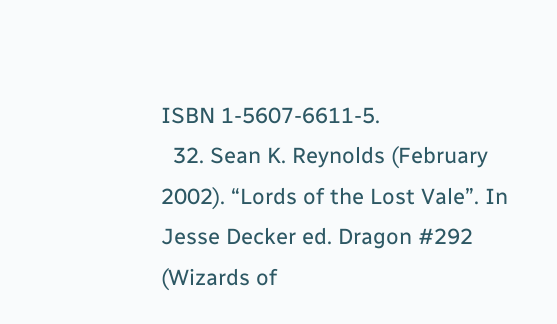ISBN 1-5607-6611-5.
  32. Sean K. Reynolds (February 2002). “Lords of the Lost Vale”. In Jesse Decker ed. Dragon #292 (Wizards of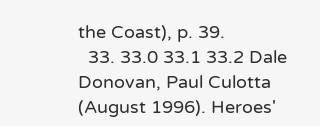the Coast), p. 39.
  33. 33.0 33.1 33.2 Dale Donovan, Paul Culotta (August 1996). Heroes'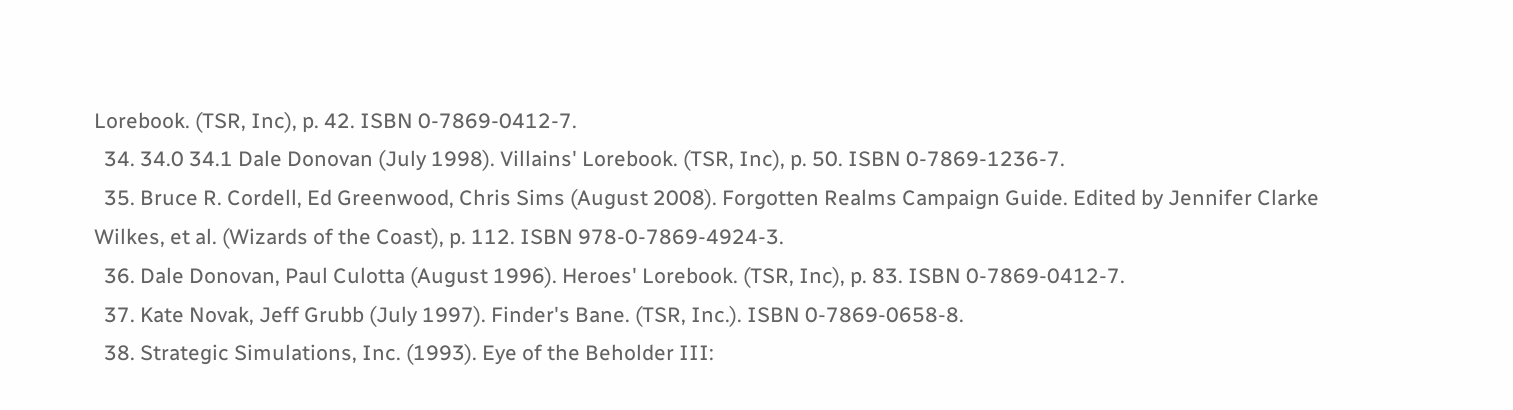Lorebook. (TSR, Inc), p. 42. ISBN 0-7869-0412-7.
  34. 34.0 34.1 Dale Donovan (July 1998). Villains' Lorebook. (TSR, Inc), p. 50. ISBN 0-7869-1236-7.
  35. Bruce R. Cordell, Ed Greenwood, Chris Sims (August 2008). Forgotten Realms Campaign Guide. Edited by Jennifer Clarke Wilkes, et al. (Wizards of the Coast), p. 112. ISBN 978-0-7869-4924-3.
  36. Dale Donovan, Paul Culotta (August 1996). Heroes' Lorebook. (TSR, Inc), p. 83. ISBN 0-7869-0412-7.
  37. Kate Novak, Jeff Grubb (July 1997). Finder's Bane. (TSR, Inc.). ISBN 0-7869-0658-8.
  38. Strategic Simulations, Inc. (1993). Eye of the Beholder III: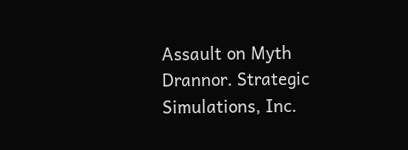Assault on Myth Drannor. Strategic Simulations, Inc.